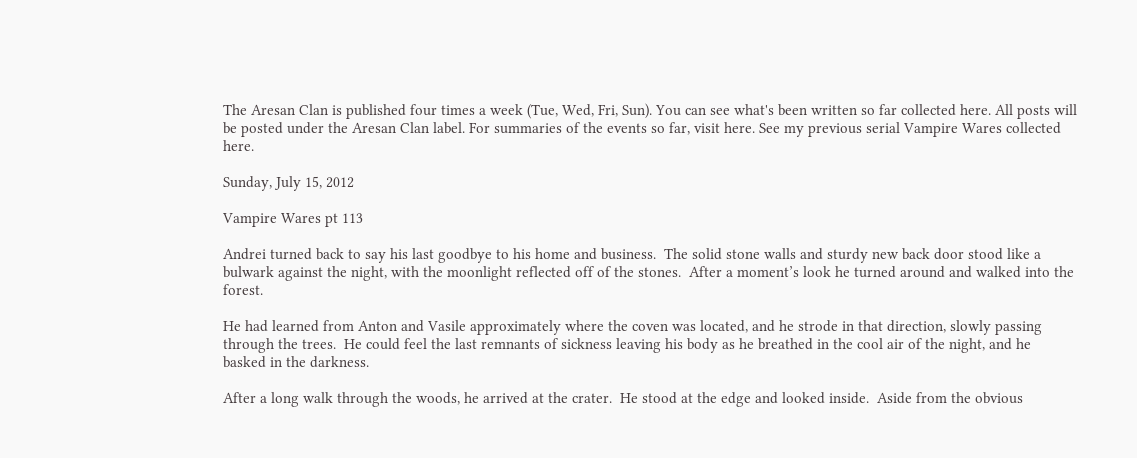The Aresan Clan is published four times a week (Tue, Wed, Fri, Sun). You can see what's been written so far collected here. All posts will be posted under the Aresan Clan label. For summaries of the events so far, visit here. See my previous serial Vampire Wares collected here.

Sunday, July 15, 2012

Vampire Wares pt 113

Andrei turned back to say his last goodbye to his home and business.  The solid stone walls and sturdy new back door stood like a bulwark against the night, with the moonlight reflected off of the stones.  After a moment’s look he turned around and walked into the forest.

He had learned from Anton and Vasile approximately where the coven was located, and he strode in that direction, slowly passing through the trees.  He could feel the last remnants of sickness leaving his body as he breathed in the cool air of the night, and he basked in the darkness.

After a long walk through the woods, he arrived at the crater.  He stood at the edge and looked inside.  Aside from the obvious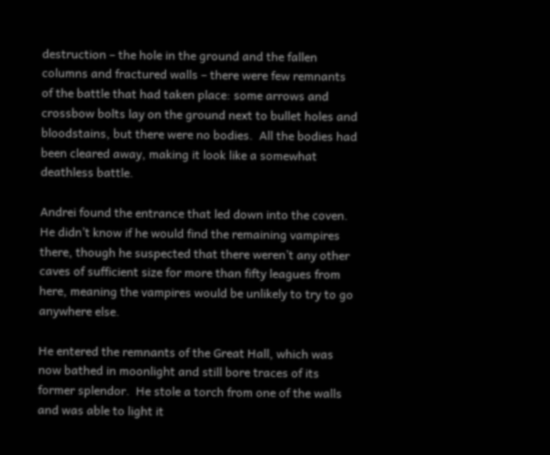destruction – the hole in the ground and the fallen columns and fractured walls – there were few remnants of the battle that had taken place: some arrows and crossbow bolts lay on the ground next to bullet holes and bloodstains, but there were no bodies.  All the bodies had been cleared away, making it look like a somewhat deathless battle.

Andrei found the entrance that led down into the coven.  He didn’t know if he would find the remaining vampires there, though he suspected that there weren’t any other caves of sufficient size for more than fifty leagues from here, meaning the vampires would be unlikely to try to go anywhere else.

He entered the remnants of the Great Hall, which was now bathed in moonlight and still bore traces of its former splendor.  He stole a torch from one of the walls and was able to light it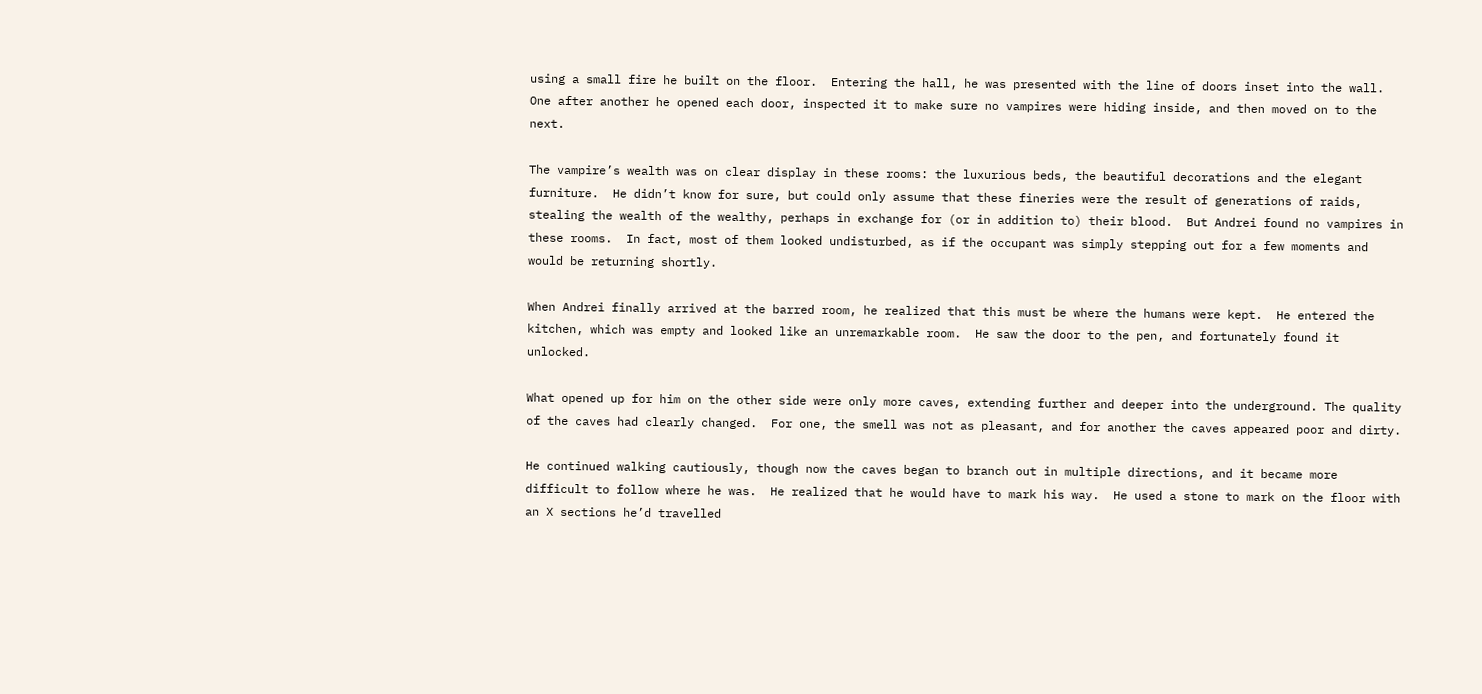using a small fire he built on the floor.  Entering the hall, he was presented with the line of doors inset into the wall.  One after another he opened each door, inspected it to make sure no vampires were hiding inside, and then moved on to the next.

The vampire’s wealth was on clear display in these rooms: the luxurious beds, the beautiful decorations and the elegant furniture.  He didn’t know for sure, but could only assume that these fineries were the result of generations of raids, stealing the wealth of the wealthy, perhaps in exchange for (or in addition to) their blood.  But Andrei found no vampires in these rooms.  In fact, most of them looked undisturbed, as if the occupant was simply stepping out for a few moments and would be returning shortly.

When Andrei finally arrived at the barred room, he realized that this must be where the humans were kept.  He entered the kitchen, which was empty and looked like an unremarkable room.  He saw the door to the pen, and fortunately found it unlocked.

What opened up for him on the other side were only more caves, extending further and deeper into the underground. The quality of the caves had clearly changed.  For one, the smell was not as pleasant, and for another the caves appeared poor and dirty.

He continued walking cautiously, though now the caves began to branch out in multiple directions, and it became more difficult to follow where he was.  He realized that he would have to mark his way.  He used a stone to mark on the floor with an X sections he’d travelled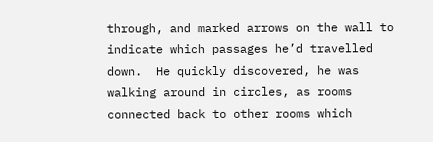through, and marked arrows on the wall to indicate which passages he’d travelled down.  He quickly discovered, he was walking around in circles, as rooms connected back to other rooms which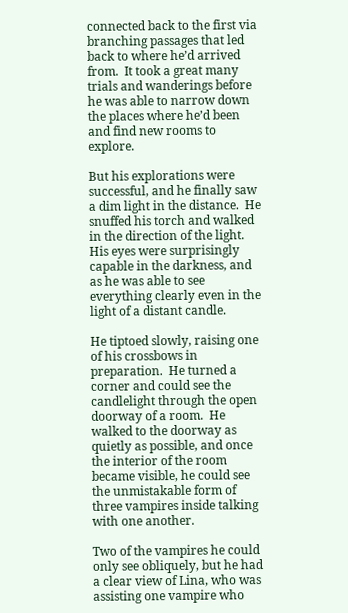connected back to the first via branching passages that led back to where he’d arrived from.  It took a great many trials and wanderings before he was able to narrow down the places where he’d been and find new rooms to explore.

But his explorations were successful, and he finally saw a dim light in the distance.  He snuffed his torch and walked in the direction of the light.  His eyes were surprisingly capable in the darkness, and as he was able to see everything clearly even in the light of a distant candle.

He tiptoed slowly, raising one of his crossbows in preparation.  He turned a corner and could see the candlelight through the open doorway of a room.  He walked to the doorway as quietly as possible, and once the interior of the room became visible, he could see the unmistakable form of three vampires inside talking with one another.

Two of the vampires he could only see obliquely, but he had a clear view of Lina, who was assisting one vampire who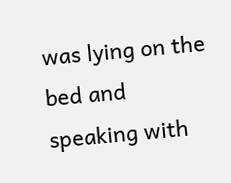was lying on the bed and speaking with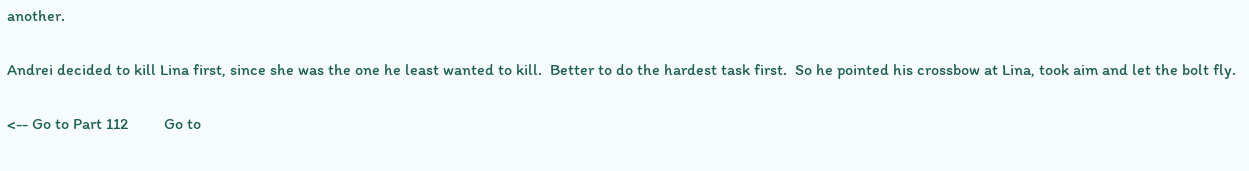another.

Andrei decided to kill Lina first, since she was the one he least wanted to kill.  Better to do the hardest task first.  So he pointed his crossbow at Lina, took aim and let the bolt fly.

<-- Go to Part 112         Go to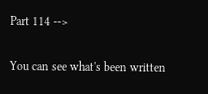Part 114 -->

You can see what's been written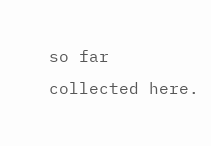so far collected here.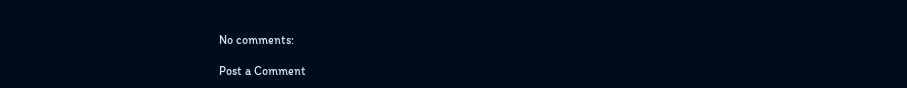No comments:

Post a Comment